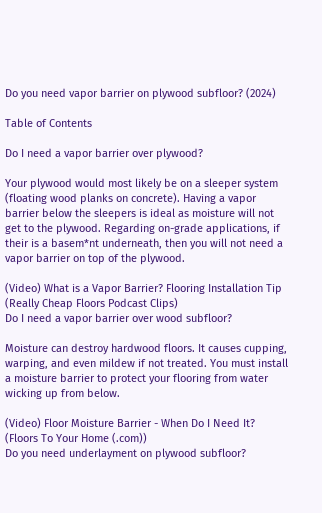Do you need vapor barrier on plywood subfloor? (2024)

Table of Contents

Do I need a vapor barrier over plywood?

Your plywood would most likely be on a sleeper system (floating wood planks on concrete). Having a vapor barrier below the sleepers is ideal as moisture will not get to the plywood. Regarding on-grade applications, if their is a basem*nt underneath, then you will not need a vapor barrier on top of the plywood.

(Video) What is a Vapor Barrier? Flooring Installation Tip
(Really Cheap Floors Podcast Clips)
Do I need a vapor barrier over wood subfloor?

Moisture can destroy hardwood floors. It causes cupping, warping, and even mildew if not treated. You must install a moisture barrier to protect your flooring from water wicking up from below.

(Video) Floor Moisture Barrier - When Do I Need It?
(Floors To Your Home (.com))
Do you need underlayment on plywood subfloor?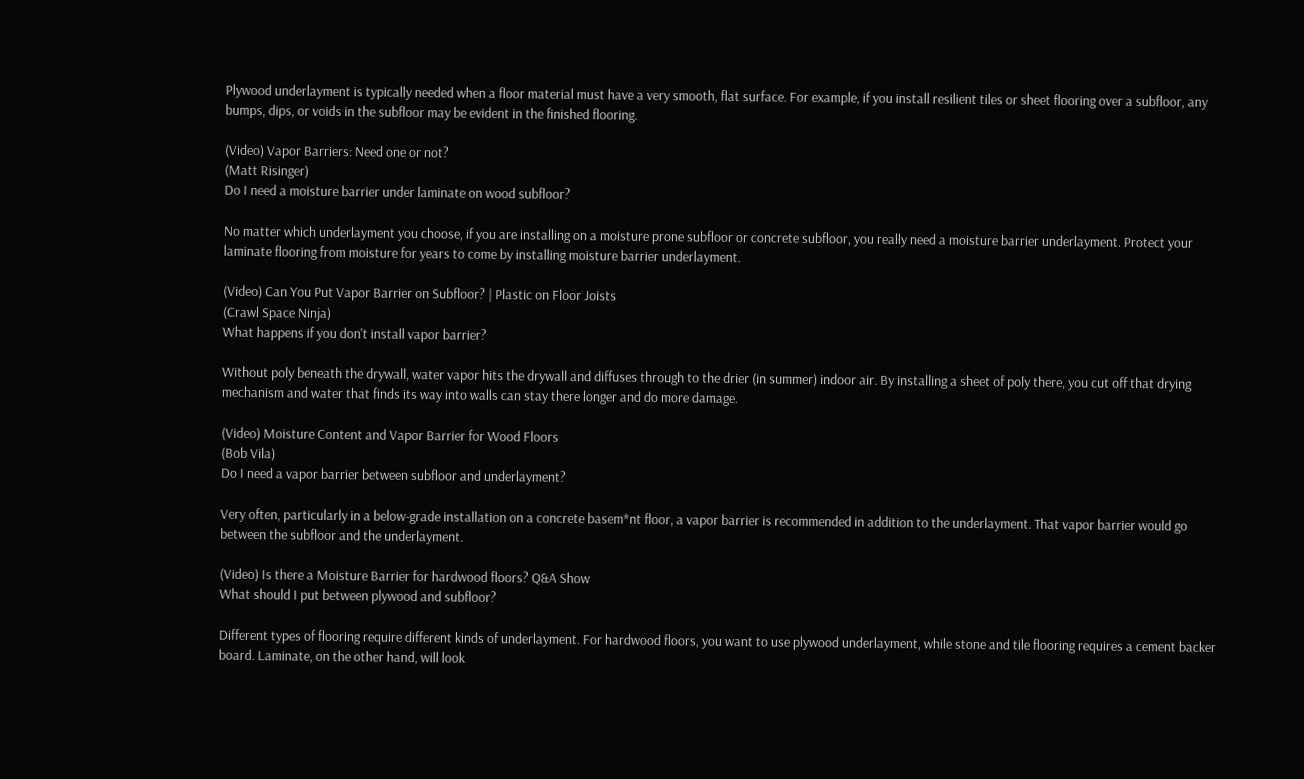Plywood underlayment is typically needed when a floor material must have a very smooth, flat surface. For example, if you install resilient tiles or sheet flooring over a subfloor, any bumps, dips, or voids in the subfloor may be evident in the finished flooring.

(Video) Vapor Barriers: Need one or not?
(Matt Risinger)
Do I need a moisture barrier under laminate on wood subfloor?

No matter which underlayment you choose, if you are installing on a moisture prone subfloor or concrete subfloor, you really need a moisture barrier underlayment. Protect your laminate flooring from moisture for years to come by installing moisture barrier underlayment.

(Video) Can You Put Vapor Barrier on Subfloor? | Plastic on Floor Joists
(Crawl Space Ninja)
What happens if you don't install vapor barrier?

Without poly beneath the drywall, water vapor hits the drywall and diffuses through to the drier (in summer) indoor air. By installing a sheet of poly there, you cut off that drying mechanism and water that finds its way into walls can stay there longer and do more damage.

(Video) Moisture Content and Vapor Barrier for Wood Floors
(Bob Vila)
Do I need a vapor barrier between subfloor and underlayment?

Very often, particularly in a below-grade installation on a concrete basem*nt floor, a vapor barrier is recommended in addition to the underlayment. That vapor barrier would go between the subfloor and the underlayment.

(Video) Is there a Moisture Barrier for hardwood floors? Q&A Show
What should I put between plywood and subfloor?

Different types of flooring require different kinds of underlayment. For hardwood floors, you want to use plywood underlayment, while stone and tile flooring requires a cement backer board. Laminate, on the other hand, will look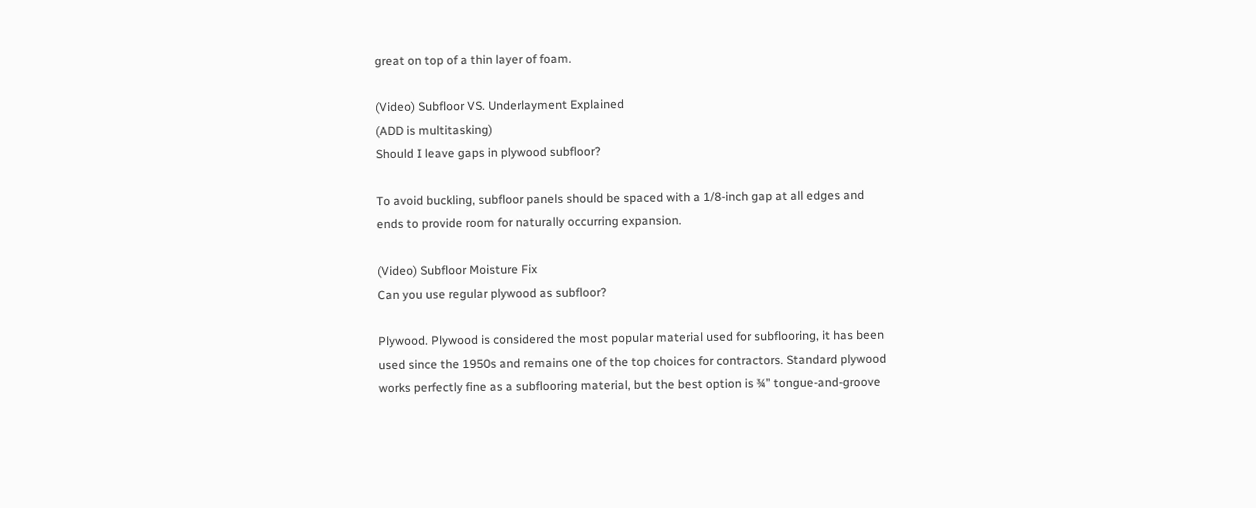great on top of a thin layer of foam.

(Video) Subfloor VS. Underlayment Explained
(ADD is multitasking)
Should I leave gaps in plywood subfloor?

To avoid buckling, subfloor panels should be spaced with a 1/8-inch gap at all edges and ends to provide room for naturally occurring expansion.

(Video) Subfloor Moisture Fix
Can you use regular plywood as subfloor?

Plywood. Plywood is considered the most popular material used for subflooring, it has been used since the 1950s and remains one of the top choices for contractors. Standard plywood works perfectly fine as a subflooring material, but the best option is ¾” tongue-and-groove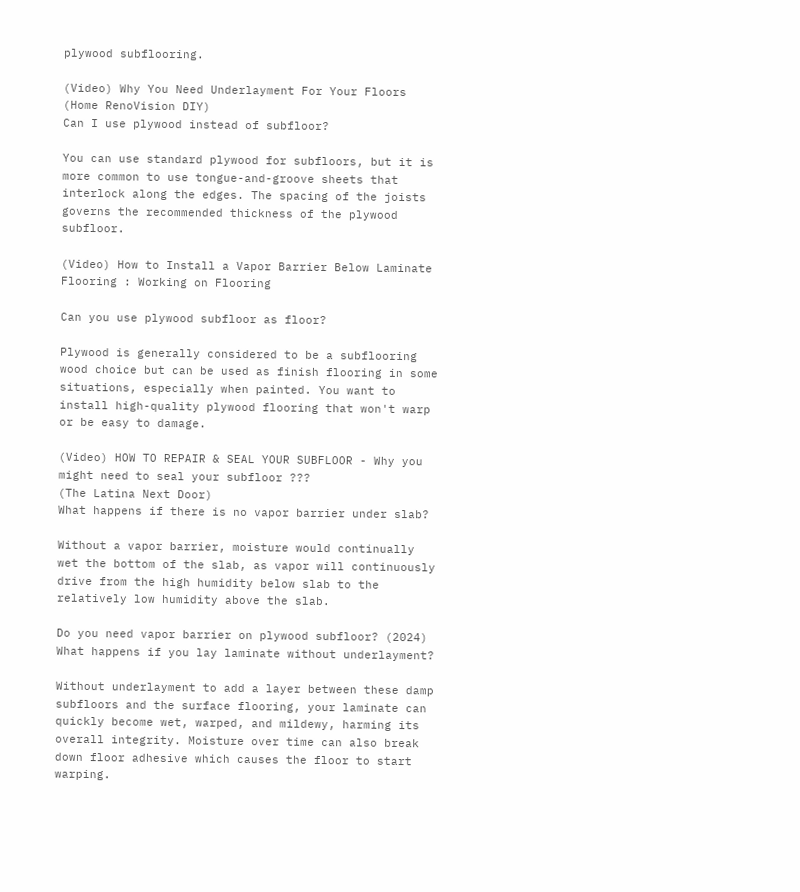plywood subflooring.

(Video) Why You Need Underlayment For Your Floors
(Home RenoVision DIY)
Can I use plywood instead of subfloor?

You can use standard plywood for subfloors, but it is more common to use tongue-and-groove sheets that interlock along the edges. The spacing of the joists governs the recommended thickness of the plywood subfloor.

(Video) How to Install a Vapor Barrier Below Laminate Flooring : Working on Flooring

Can you use plywood subfloor as floor?

Plywood is generally considered to be a subflooring wood choice but can be used as finish flooring in some situations, especially when painted. You want to install high-quality plywood flooring that won't warp or be easy to damage.

(Video) HOW TO REPAIR & SEAL YOUR SUBFLOOR - Why you might need to seal your subfloor ???
(The Latina Next Door)
What happens if there is no vapor barrier under slab?

Without a vapor barrier, moisture would continually wet the bottom of the slab, as vapor will continuously drive from the high humidity below slab to the relatively low humidity above the slab.

Do you need vapor barrier on plywood subfloor? (2024)
What happens if you lay laminate without underlayment?

Without underlayment to add a layer between these damp subfloors and the surface flooring, your laminate can quickly become wet, warped, and mildewy, harming its overall integrity. Moisture over time can also break down floor adhesive which causes the floor to start warping.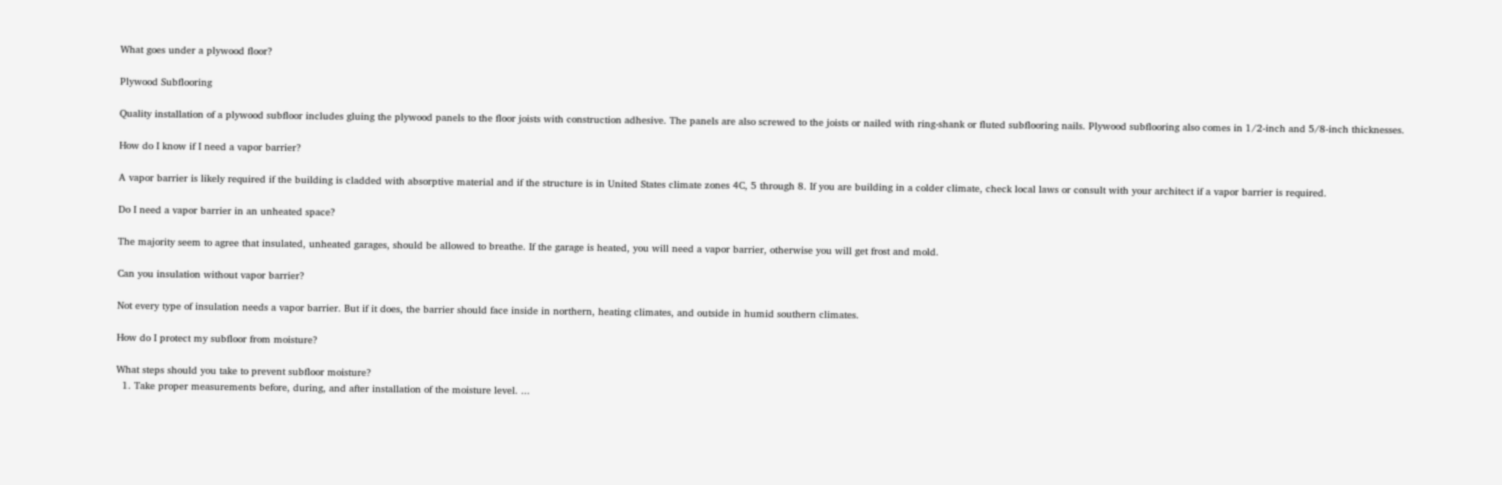What goes under a plywood floor?

Plywood Subflooring

Quality installation of a plywood subfloor includes gluing the plywood panels to the floor joists with construction adhesive. The panels are also screwed to the joists or nailed with ring-shank or fluted subflooring nails. Plywood subflooring also comes in 1/2-inch and 5/8-inch thicknesses.

How do I know if I need a vapor barrier?

A vapor barrier is likely required if the building is cladded with absorptive material and if the structure is in United States climate zones 4C, 5 through 8. If you are building in a colder climate, check local laws or consult with your architect if a vapor barrier is required.

Do I need a vapor barrier in an unheated space?

The majority seem to agree that insulated, unheated garages, should be allowed to breathe. If the garage is heated, you will need a vapor barrier, otherwise you will get frost and mold.

Can you insulation without vapor barrier?

Not every type of insulation needs a vapor barrier. But if it does, the barrier should face inside in northern, heating climates, and outside in humid southern climates.

How do I protect my subfloor from moisture?

What steps should you take to prevent subfloor moisture?
  1. Take proper measurements before, during, and after installation of the moisture level. ...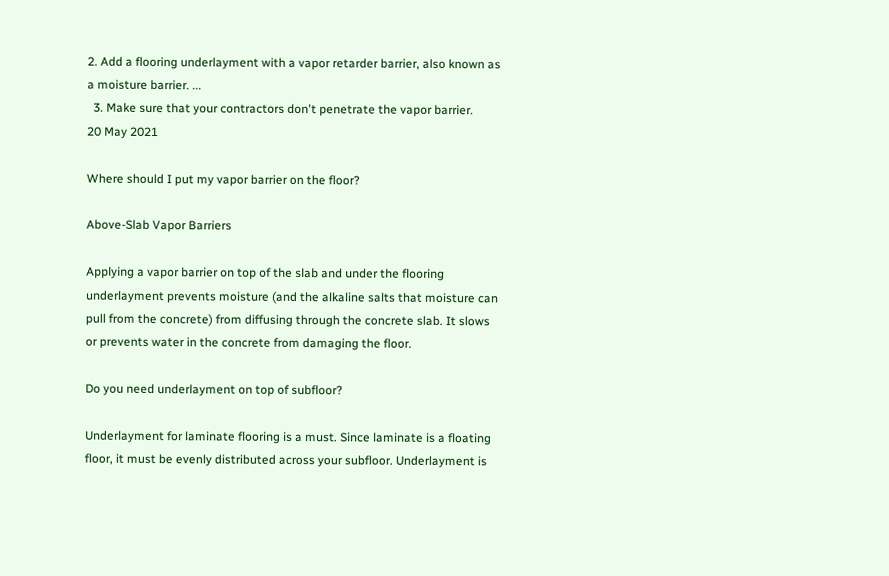2. Add a flooring underlayment with a vapor retarder barrier, also known as a moisture barrier. ...
  3. Make sure that your contractors don't penetrate the vapor barrier.
20 May 2021

Where should I put my vapor barrier on the floor?

Above-Slab Vapor Barriers

Applying a vapor barrier on top of the slab and under the flooring underlayment prevents moisture (and the alkaline salts that moisture can pull from the concrete) from diffusing through the concrete slab. It slows or prevents water in the concrete from damaging the floor.

Do you need underlayment on top of subfloor?

Underlayment for laminate flooring is a must. Since laminate is a floating floor, it must be evenly distributed across your subfloor. Underlayment is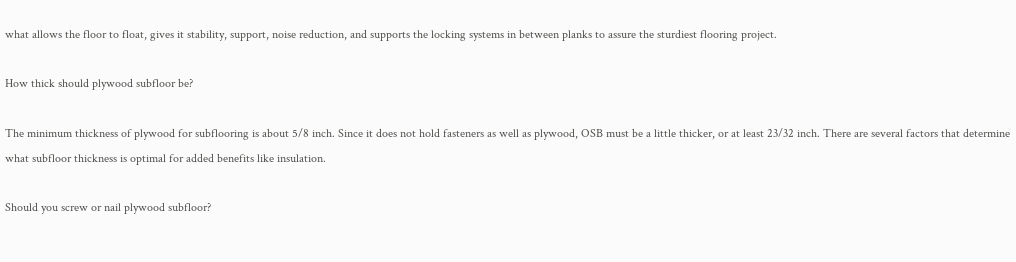what allows the floor to float, gives it stability, support, noise reduction, and supports the locking systems in between planks to assure the sturdiest flooring project.

How thick should plywood subfloor be?

The minimum thickness of plywood for subflooring is about 5/8 inch. Since it does not hold fasteners as well as plywood, OSB must be a little thicker, or at least 23/32 inch. There are several factors that determine what subfloor thickness is optimal for added benefits like insulation.

Should you screw or nail plywood subfloor?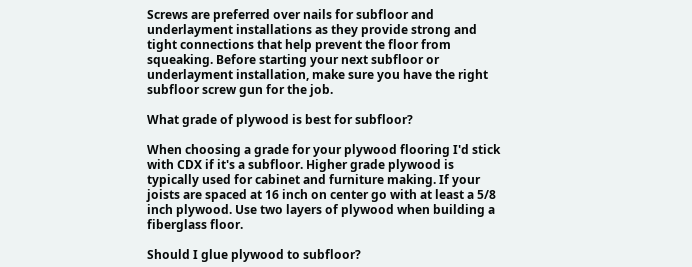Screws are preferred over nails for subfloor and underlayment installations as they provide strong and tight connections that help prevent the floor from squeaking. Before starting your next subfloor or underlayment installation, make sure you have the right subfloor screw gun for the job.

What grade of plywood is best for subfloor?

When choosing a grade for your plywood flooring I'd stick with CDX if it's a subfloor. Higher grade plywood is typically used for cabinet and furniture making. If your joists are spaced at 16 inch on center go with at least a 5/8 inch plywood. Use two layers of plywood when building a fiberglass floor.

Should I glue plywood to subfloor?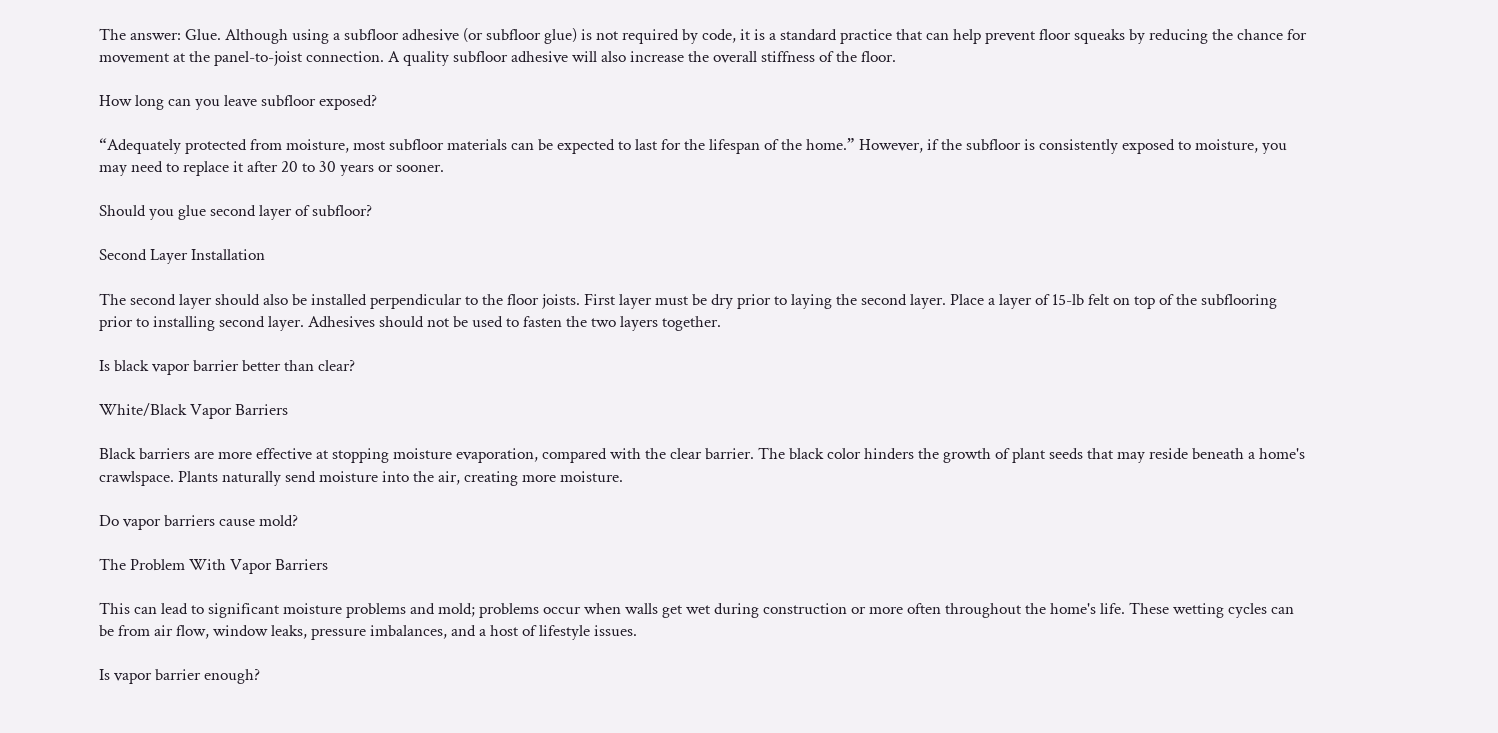The answer: Glue. Although using a subfloor adhesive (or subfloor glue) is not required by code, it is a standard practice that can help prevent floor squeaks by reducing the chance for movement at the panel-to-joist connection. A quality subfloor adhesive will also increase the overall stiffness of the floor.

How long can you leave subfloor exposed?

“Adequately protected from moisture, most subfloor materials can be expected to last for the lifespan of the home.” However, if the subfloor is consistently exposed to moisture, you may need to replace it after 20 to 30 years or sooner.

Should you glue second layer of subfloor?

Second Layer Installation

The second layer should also be installed perpendicular to the floor joists. First layer must be dry prior to laying the second layer. Place a layer of 15-lb felt on top of the subflooring prior to installing second layer. Adhesives should not be used to fasten the two layers together.

Is black vapor barrier better than clear?

White/Black Vapor Barriers

Black barriers are more effective at stopping moisture evaporation, compared with the clear barrier. The black color hinders the growth of plant seeds that may reside beneath a home's crawlspace. Plants naturally send moisture into the air, creating more moisture.

Do vapor barriers cause mold?

The Problem With Vapor Barriers

This can lead to significant moisture problems and mold; problems occur when walls get wet during construction or more often throughout the home's life. These wetting cycles can be from air flow, window leaks, pressure imbalances, and a host of lifestyle issues.

Is vapor barrier enough?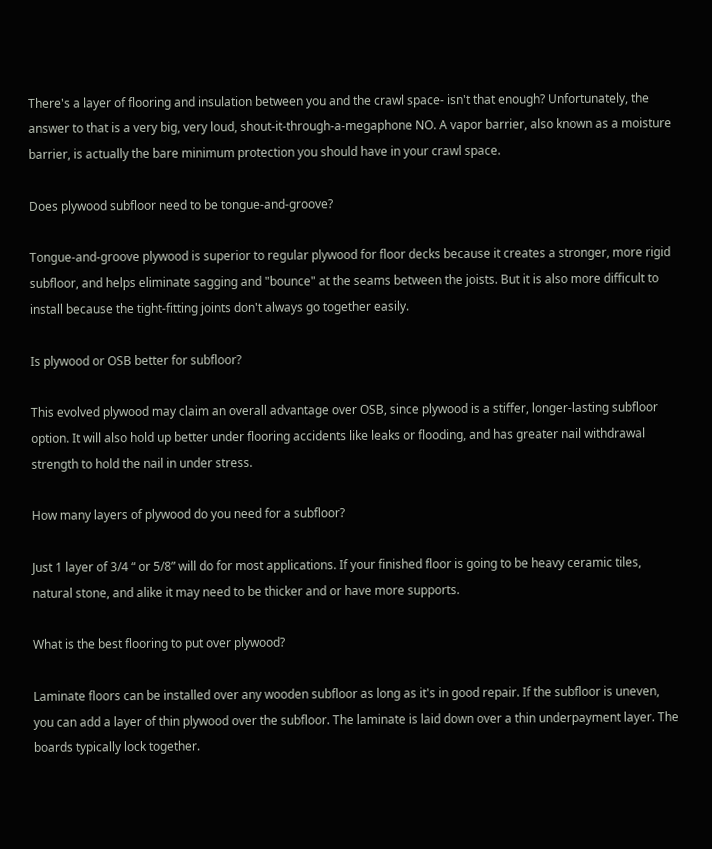There's a layer of flooring and insulation between you and the crawl space- isn't that enough? Unfortunately, the answer to that is a very big, very loud, shout-it-through-a-megaphone NO. A vapor barrier, also known as a moisture barrier, is actually the bare minimum protection you should have in your crawl space.

Does plywood subfloor need to be tongue-and-groove?

Tongue-and-groove plywood is superior to regular plywood for floor decks because it creates a stronger, more rigid subfloor, and helps eliminate sagging and "bounce" at the seams between the joists. But it is also more difficult to install because the tight-fitting joints don't always go together easily.

Is plywood or OSB better for subfloor?

This evolved plywood may claim an overall advantage over OSB, since plywood is a stiffer, longer-lasting subfloor option. It will also hold up better under flooring accidents like leaks or flooding, and has greater nail withdrawal strength to hold the nail in under stress.

How many layers of plywood do you need for a subfloor?

Just 1 layer of 3/4 “ or 5/8” will do for most applications. If your finished floor is going to be heavy ceramic tiles, natural stone, and alike it may need to be thicker and or have more supports.

What is the best flooring to put over plywood?

Laminate floors can be installed over any wooden subfloor as long as it's in good repair. If the subfloor is uneven, you can add a layer of thin plywood over the subfloor. The laminate is laid down over a thin underpayment layer. The boards typically lock together.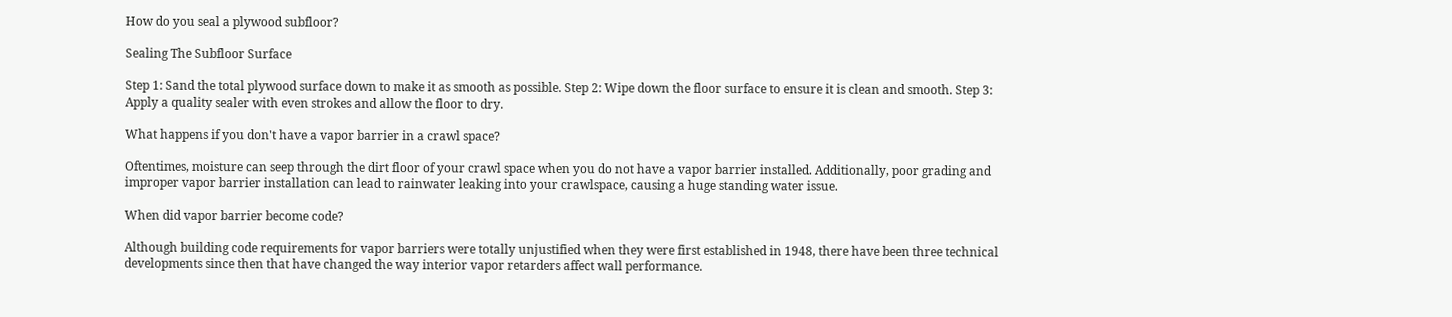How do you seal a plywood subfloor?

Sealing The Subfloor Surface

Step 1: Sand the total plywood surface down to make it as smooth as possible. Step 2: Wipe down the floor surface to ensure it is clean and smooth. Step 3: Apply a quality sealer with even strokes and allow the floor to dry.

What happens if you don't have a vapor barrier in a crawl space?

Oftentimes, moisture can seep through the dirt floor of your crawl space when you do not have a vapor barrier installed. Additionally, poor grading and improper vapor barrier installation can lead to rainwater leaking into your crawlspace, causing a huge standing water issue.

When did vapor barrier become code?

Although building code requirements for vapor barriers were totally unjustified when they were first established in 1948, there have been three technical developments since then that have changed the way interior vapor retarders affect wall performance.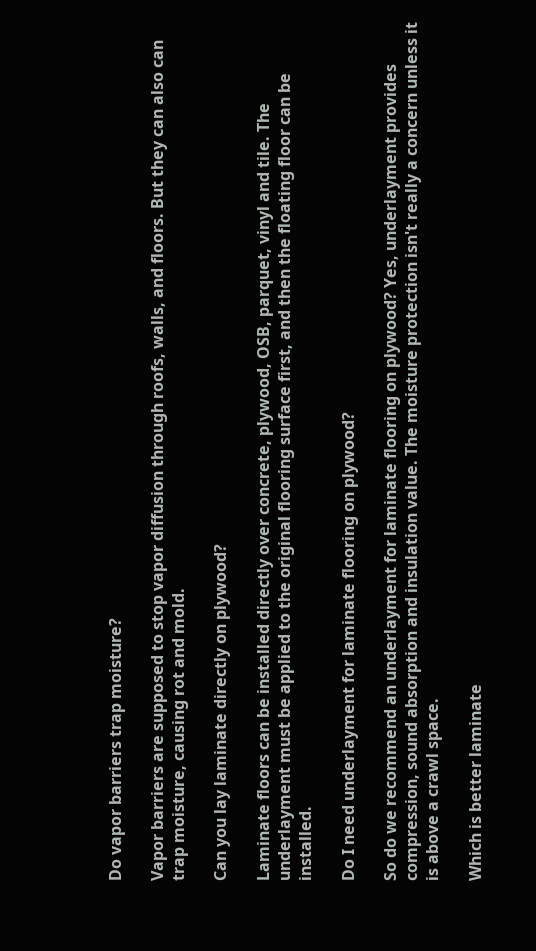Do vapor barriers trap moisture?

Vapor barriers are supposed to stop vapor diffusion through roofs, walls, and floors. But they can also can trap moisture, causing rot and mold.

Can you lay laminate directly on plywood?

Laminate floors can be installed directly over concrete, plywood, OSB, parquet, vinyl and tile. The underlayment must be applied to the original flooring surface first, and then the floating floor can be installed.

Do I need underlayment for laminate flooring on plywood?

So do we recommend an underlayment for laminate flooring on plywood? Yes, underlayment provides compression, sound absorption and insulation value. The moisture protection isn't really a concern unless it is above a crawl space.

Which is better laminate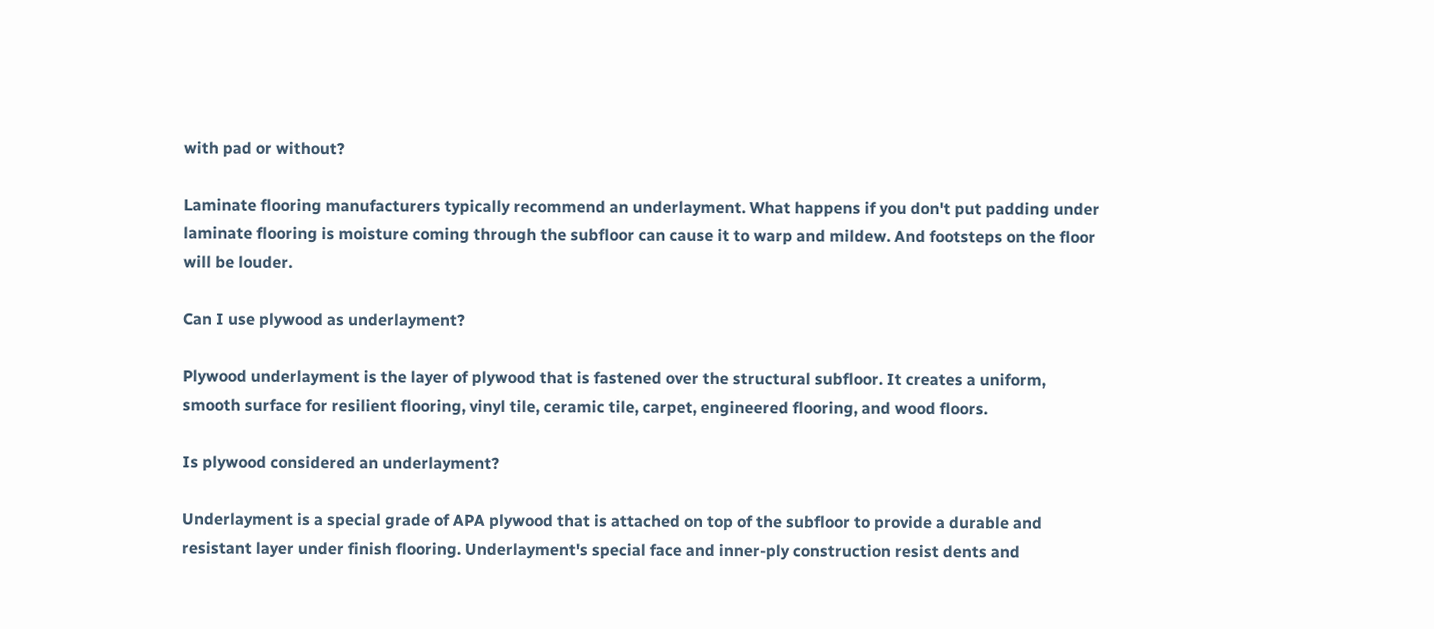with pad or without?

Laminate flooring manufacturers typically recommend an underlayment. What happens if you don't put padding under laminate flooring is moisture coming through the subfloor can cause it to warp and mildew. And footsteps on the floor will be louder.

Can I use plywood as underlayment?

Plywood underlayment is the layer of plywood that is fastened over the structural subfloor. It creates a uniform, smooth surface for resilient flooring, vinyl tile, ceramic tile, carpet, engineered flooring, and wood floors.

Is plywood considered an underlayment?

Underlayment is a special grade of APA plywood that is attached on top of the subfloor to provide a durable and resistant layer under finish flooring. Underlayment's special face and inner-ply construction resist dents and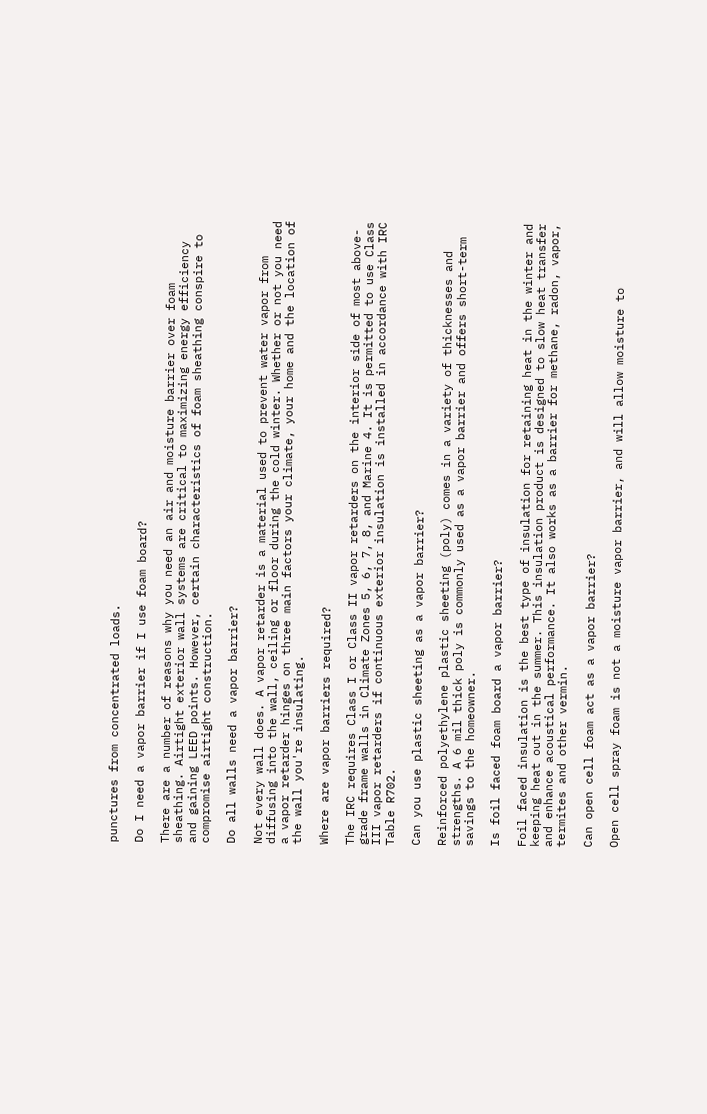punctures from concentrated loads.

Do I need a vapor barrier if I use foam board?

There are a number of reasons why you need an air and moisture barrier over foam sheathing. Airtight exterior wall systems are critical to maximizing energy efficiency and gaining LEED points. However, certain characteristics of foam sheathing conspire to compromise airtight construction.

Do all walls need a vapor barrier?

Not every wall does. A vapor retarder is a material used to prevent water vapor from diffusing into the wall, ceiling or floor during the cold winter. Whether or not you need a vapor retarder hinges on three main factors your climate, your home and the location of the wall you're insulating.

Where are vapor barriers required?

The IRC requires Class I or Class II vapor retarders on the interior side of most above-grade frame walls in Climate Zones 5, 6, 7, 8, and Marine 4. It is permitted to use Class III vapor retarders if continuous exterior insulation is installed in accordance with IRC Table R702.

Can you use plastic sheeting as a vapor barrier?

Reinforced polyethylene plastic sheeting (poly) comes in a variety of thicknesses and strengths. A 6 mil thick poly is commonly used as a vapor barrier and offers short-term savings to the homeowner.

Is foil faced foam board a vapor barrier?

Foil faced insulation is the best type of insulation for retaining heat in the winter and keeping heat out in the summer. This insulation product is designed to slow heat transfer and enhance acoustical performance. It also works as a barrier for methane, radon, vapor, termites and other vermin.

Can open cell foam act as a vapor barrier?

Open cell spray foam is not a moisture vapor barrier, and will allow moisture to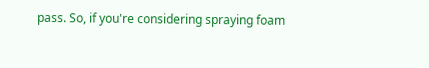pass. So, if you're considering spraying foam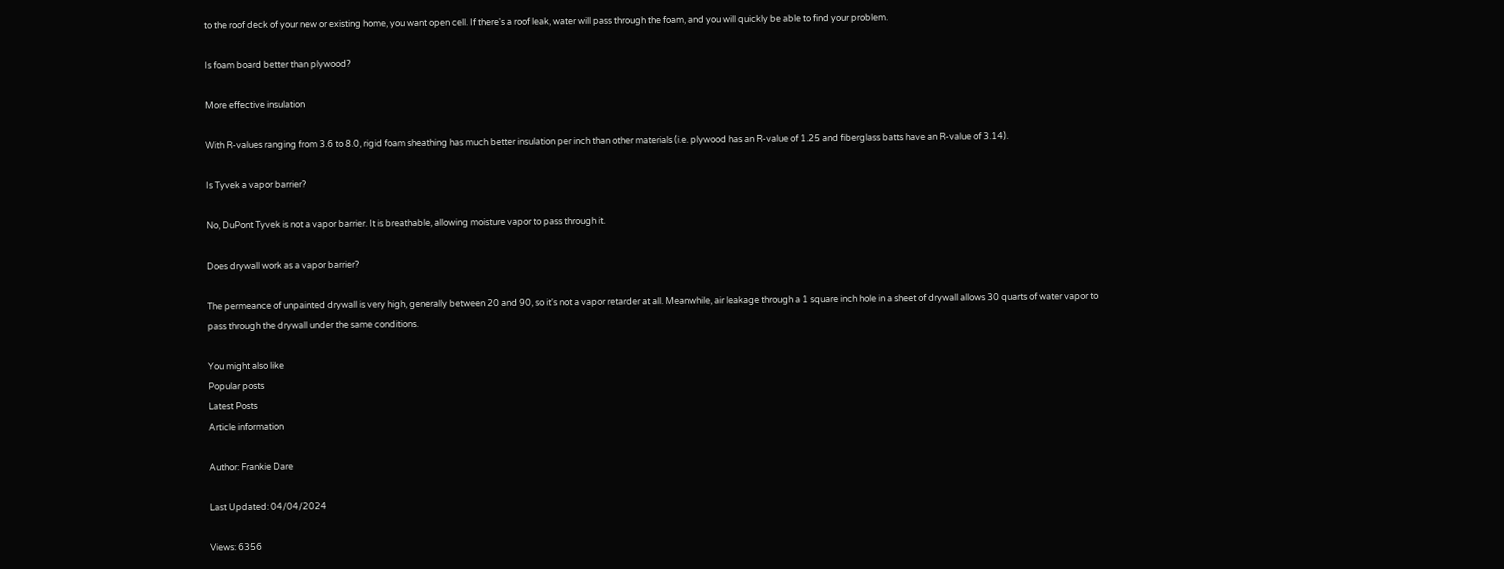to the roof deck of your new or existing home, you want open cell. If there's a roof leak, water will pass through the foam, and you will quickly be able to find your problem.

Is foam board better than plywood?

More effective insulation

With R-values ranging from 3.6 to 8.0, rigid foam sheathing has much better insulation per inch than other materials (i.e. plywood has an R-value of 1.25 and fiberglass batts have an R-value of 3.14).

Is Tyvek a vapor barrier?

No, DuPont Tyvek is not a vapor barrier. It is breathable, allowing moisture vapor to pass through it.

Does drywall work as a vapor barrier?

The permeance of unpainted drywall is very high, generally between 20 and 90, so it's not a vapor retarder at all. Meanwhile, air leakage through a 1 square inch hole in a sheet of drywall allows 30 quarts of water vapor to pass through the drywall under the same conditions.

You might also like
Popular posts
Latest Posts
Article information

Author: Frankie Dare

Last Updated: 04/04/2024

Views: 6356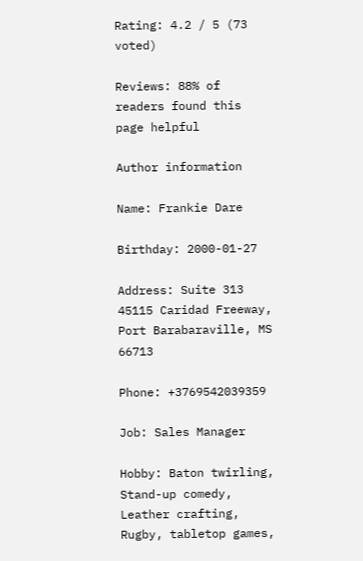Rating: 4.2 / 5 (73 voted)

Reviews: 88% of readers found this page helpful

Author information

Name: Frankie Dare

Birthday: 2000-01-27

Address: Suite 313 45115 Caridad Freeway, Port Barabaraville, MS 66713

Phone: +3769542039359

Job: Sales Manager

Hobby: Baton twirling, Stand-up comedy, Leather crafting, Rugby, tabletop games,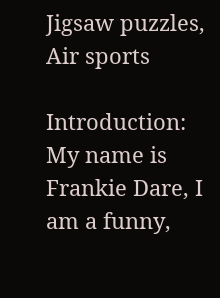Jigsaw puzzles, Air sports

Introduction: My name is Frankie Dare, I am a funny,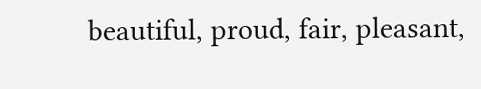beautiful, proud, fair, pleasant,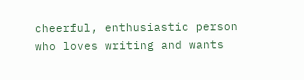cheerful, enthusiastic person who loves writing and wants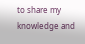to share my knowledge and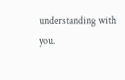understanding with you.